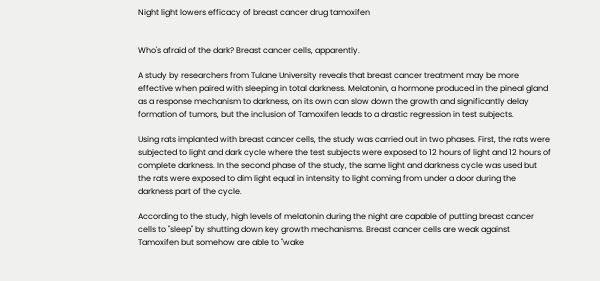Night light lowers efficacy of breast cancer drug tamoxifen


Who's afraid of the dark? Breast cancer cells, apparently.

A study by researchers from Tulane University reveals that breast cancer treatment may be more effective when paired with sleeping in total darkness. Melatonin, a hormone produced in the pineal gland as a response mechanism to darkness, on its own can slow down the growth and significantly delay formation of tumors, but the inclusion of Tamoxifen leads to a drastic regression in test subjects.

Using rats implanted with breast cancer cells, the study was carried out in two phases. First, the rats were subjected to light and dark cycle where the test subjects were exposed to 12 hours of light and 12 hours of complete darkness. In the second phase of the study, the same light and darkness cycle was used but the rats were exposed to dim light equal in intensity to light coming from under a door during the darkness part of the cycle.

According to the study, high levels of melatonin during the night are capable of putting breast cancer cells to "sleep" by shutting down key growth mechanisms. Breast cancer cells are weak against Tamoxifen but somehow are able to "wake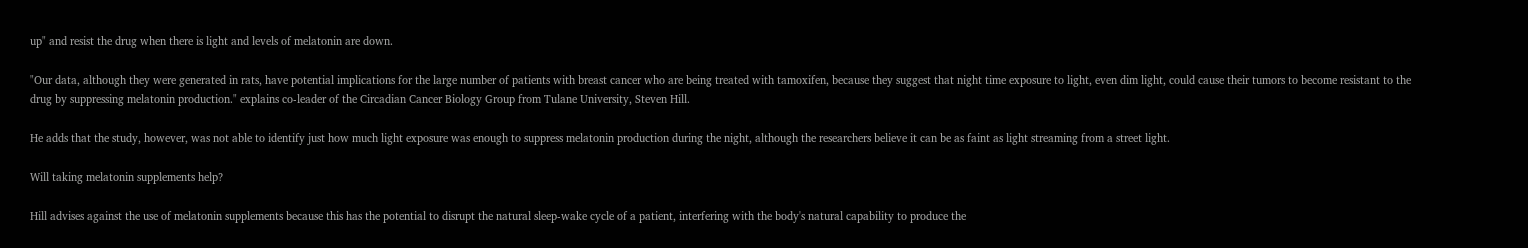up" and resist the drug when there is light and levels of melatonin are down.

"Our data, although they were generated in rats, have potential implications for the large number of patients with breast cancer who are being treated with tamoxifen, because they suggest that night time exposure to light, even dim light, could cause their tumors to become resistant to the drug by suppressing melatonin production." explains co-leader of the Circadian Cancer Biology Group from Tulane University, Steven Hill.

He adds that the study, however, was not able to identify just how much light exposure was enough to suppress melatonin production during the night, although the researchers believe it can be as faint as light streaming from a street light.

Will taking melatonin supplements help?

Hill advises against the use of melatonin supplements because this has the potential to disrupt the natural sleep-wake cycle of a patient, interfering with the body's natural capability to produce the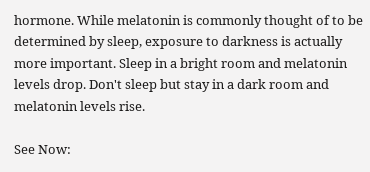hormone. While melatonin is commonly thought of to be determined by sleep, exposure to darkness is actually more important. Sleep in a bright room and melatonin levels drop. Don't sleep but stay in a dark room and melatonin levels rise.

See Now: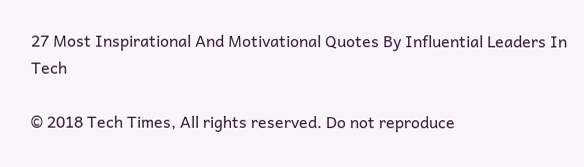27 Most Inspirational And Motivational Quotes By Influential Leaders In Tech

© 2018 Tech Times, All rights reserved. Do not reproduce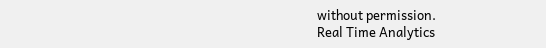without permission.
Real Time Analytics